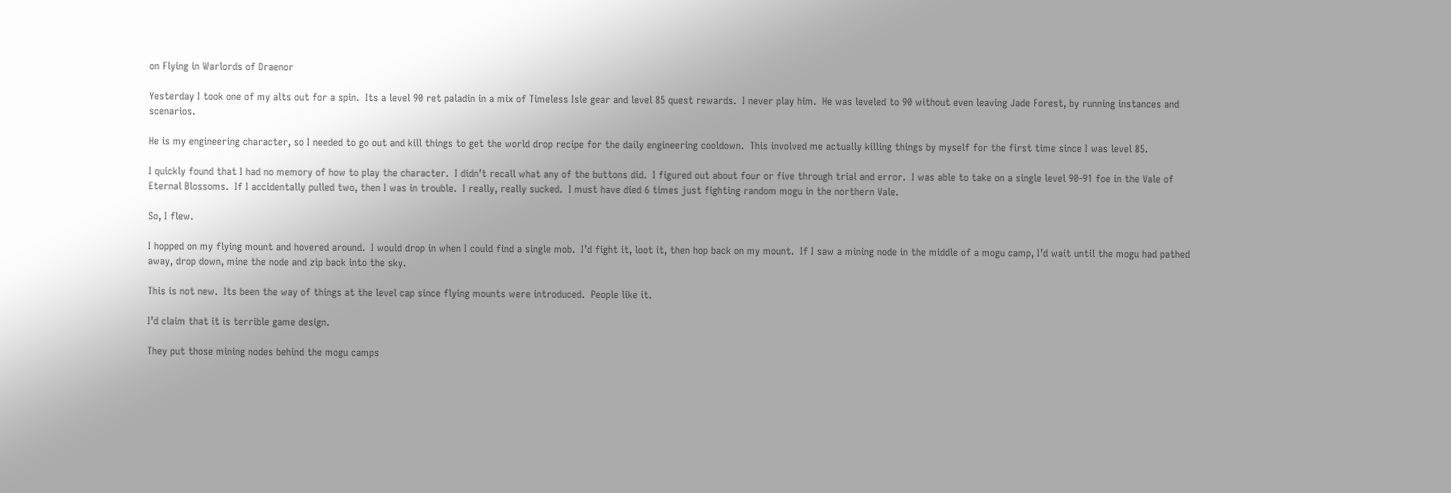on Flying in Warlords of Draenor

Yesterday I took one of my alts out for a spin.  Its a level 90 ret paladin in a mix of Timeless Isle gear and level 85 quest rewards.  I never play him.  He was leveled to 90 without even leaving Jade Forest, by running instances and scenarios.

He is my engineering character, so I needed to go out and kill things to get the world drop recipe for the daily engineering cooldown.  This involved me actually killing things by myself for the first time since I was level 85.

I quickly found that I had no memory of how to play the character.  I didn’t recall what any of the buttons did.  I figured out about four or five through trial and error.  I was able to take on a single level 90-91 foe in the Vale of Eternal Blossoms.  If I accidentally pulled two, then I was in trouble.  I really, really sucked.  I must have died 6 times just fighting random mogu in the northern Vale.

So, I flew.

I hopped on my flying mount and hovered around.  I would drop in when I could find a single mob.  I’d fight it, loot it, then hop back on my mount.  If I saw a mining node in the middle of a mogu camp, I’d wait until the mogu had pathed away, drop down, mine the node and zip back into the sky.

This is not new.  Its been the way of things at the level cap since flying mounts were introduced.  People like it.

I’d claim that it is terrible game design.

They put those mining nodes behind the mogu camps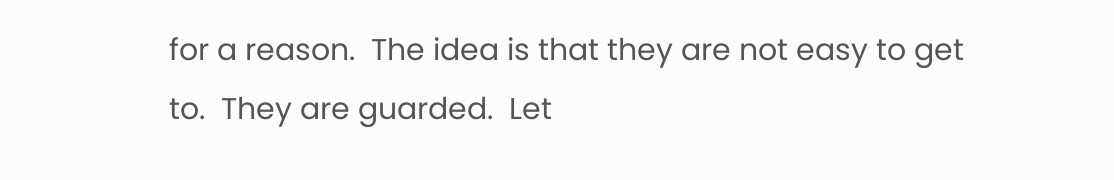for a reason.  The idea is that they are not easy to get to.  They are guarded.  Let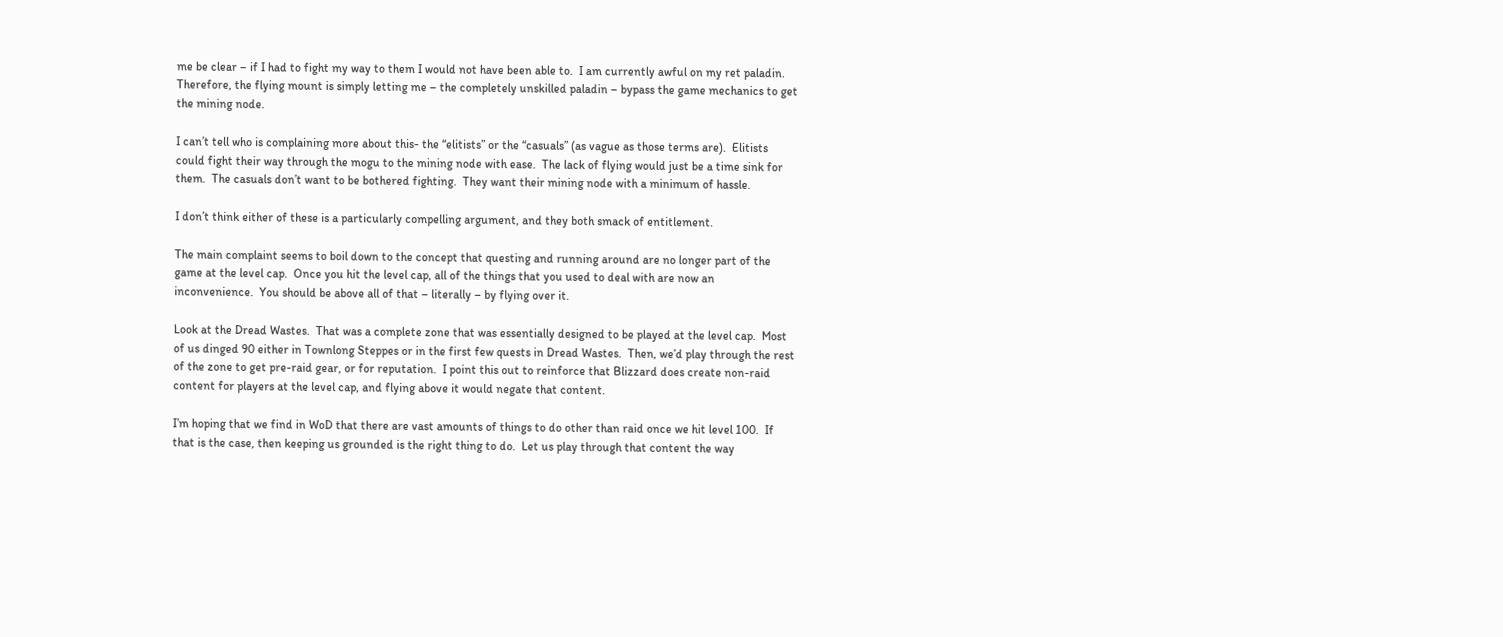me be clear – if I had to fight my way to them I would not have been able to.  I am currently awful on my ret paladin.  Therefore, the flying mount is simply letting me – the completely unskilled paladin – bypass the game mechanics to get the mining node.

I can’t tell who is complaining more about this- the “elitists” or the “casuals” (as vague as those terms are).  Elitists could fight their way through the mogu to the mining node with ease.  The lack of flying would just be a time sink for them.  The casuals don’t want to be bothered fighting.  They want their mining node with a minimum of hassle.

I don’t think either of these is a particularly compelling argument, and they both smack of entitlement.

The main complaint seems to boil down to the concept that questing and running around are no longer part of the game at the level cap.  Once you hit the level cap, all of the things that you used to deal with are now an inconvenience.  You should be above all of that – literally – by flying over it.

Look at the Dread Wastes.  That was a complete zone that was essentially designed to be played at the level cap.  Most of us dinged 90 either in Townlong Steppes or in the first few quests in Dread Wastes.  Then, we’d play through the rest of the zone to get pre-raid gear, or for reputation.  I point this out to reinforce that Blizzard does create non-raid content for players at the level cap, and flying above it would negate that content.

I’m hoping that we find in WoD that there are vast amounts of things to do other than raid once we hit level 100.  If that is the case, then keeping us grounded is the right thing to do.  Let us play through that content the way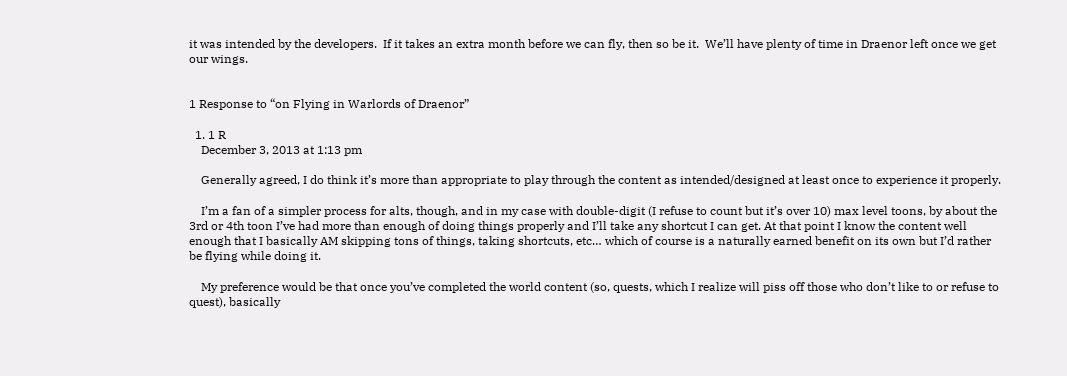it was intended by the developers.  If it takes an extra month before we can fly, then so be it.  We’ll have plenty of time in Draenor left once we get our wings.


1 Response to “on Flying in Warlords of Draenor”

  1. 1 R
    December 3, 2013 at 1:13 pm

    Generally agreed, I do think it’s more than appropriate to play through the content as intended/designed at least once to experience it properly.

    I’m a fan of a simpler process for alts, though, and in my case with double-digit (I refuse to count but it’s over 10) max level toons, by about the 3rd or 4th toon I’ve had more than enough of doing things properly and I’ll take any shortcut I can get. At that point I know the content well enough that I basically AM skipping tons of things, taking shortcuts, etc… which of course is a naturally earned benefit on its own but I’d rather be flying while doing it.

    My preference would be that once you’ve completed the world content (so, quests, which I realize will piss off those who don’t like to or refuse to quest), basically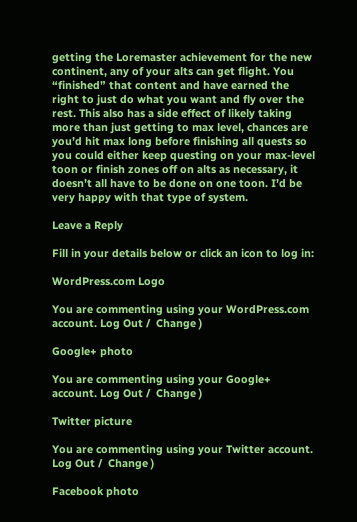getting the Loremaster achievement for the new continent, any of your alts can get flight. You “finished” that content and have earned the right to just do what you want and fly over the rest. This also has a side effect of likely taking more than just getting to max level, chances are you’d hit max long before finishing all quests so you could either keep questing on your max-level toon or finish zones off on alts as necessary, it doesn’t all have to be done on one toon. I’d be very happy with that type of system.

Leave a Reply

Fill in your details below or click an icon to log in:

WordPress.com Logo

You are commenting using your WordPress.com account. Log Out /  Change )

Google+ photo

You are commenting using your Google+ account. Log Out /  Change )

Twitter picture

You are commenting using your Twitter account. Log Out /  Change )

Facebook photo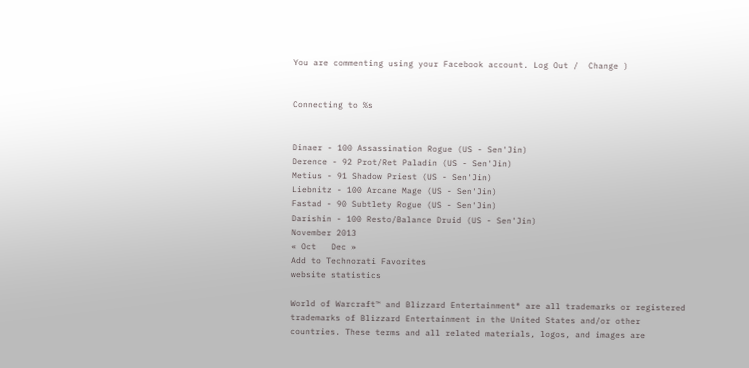You are commenting using your Facebook account. Log Out /  Change )


Connecting to %s


Dinaer - 100 Assassination Rogue (US - Sen'Jin)
Derence - 92 Prot/Ret Paladin (US - Sen'Jin)
Metius - 91 Shadow Priest (US - Sen'Jin)
Liebnitz - 100 Arcane Mage (US - Sen'Jin)
Fastad - 90 Subtlety Rogue (US - Sen'Jin)
Darishin - 100 Resto/Balance Druid (US - Sen'Jin)
November 2013
« Oct   Dec »
Add to Technorati Favorites
website statistics

World of Warcraft™ and Blizzard Entertainment® are all trademarks or registered trademarks of Blizzard Entertainment in the United States and/or other countries. These terms and all related materials, logos, and images are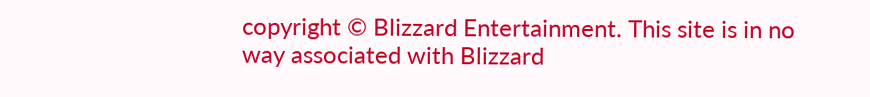copyright © Blizzard Entertainment. This site is in no way associated with Blizzard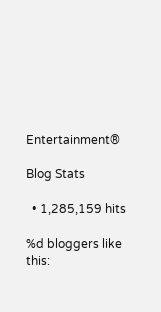Entertainment®

Blog Stats

  • 1,285,159 hits

%d bloggers like this: